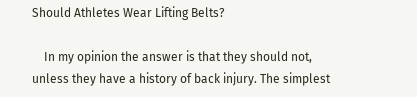Should Athletes Wear Lifting Belts?

    In my opinion the answer is that they should not, unless they have a history of back injury. The simplest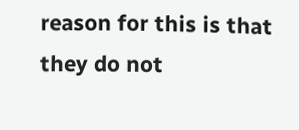reason for this is that they do not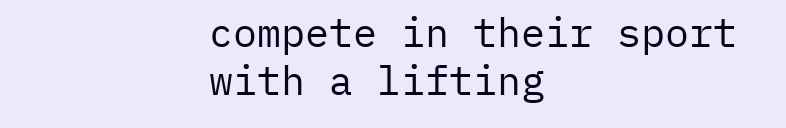compete in their sport with a lifting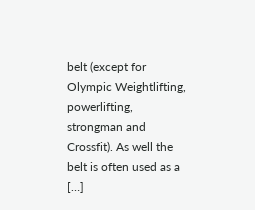belt (except for Olympic Weightlifting, powerlifting, strongman and Crossfit). As well the belt is often used as a […]